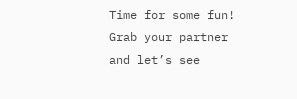Time for some fun! Grab your partner and let’s see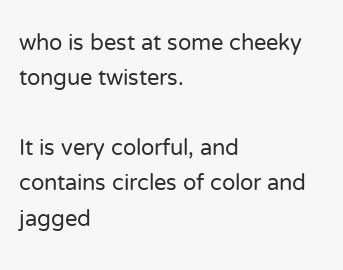who is best at some cheeky tongue twisters.

It is very colorful, and contains circles of color and jagged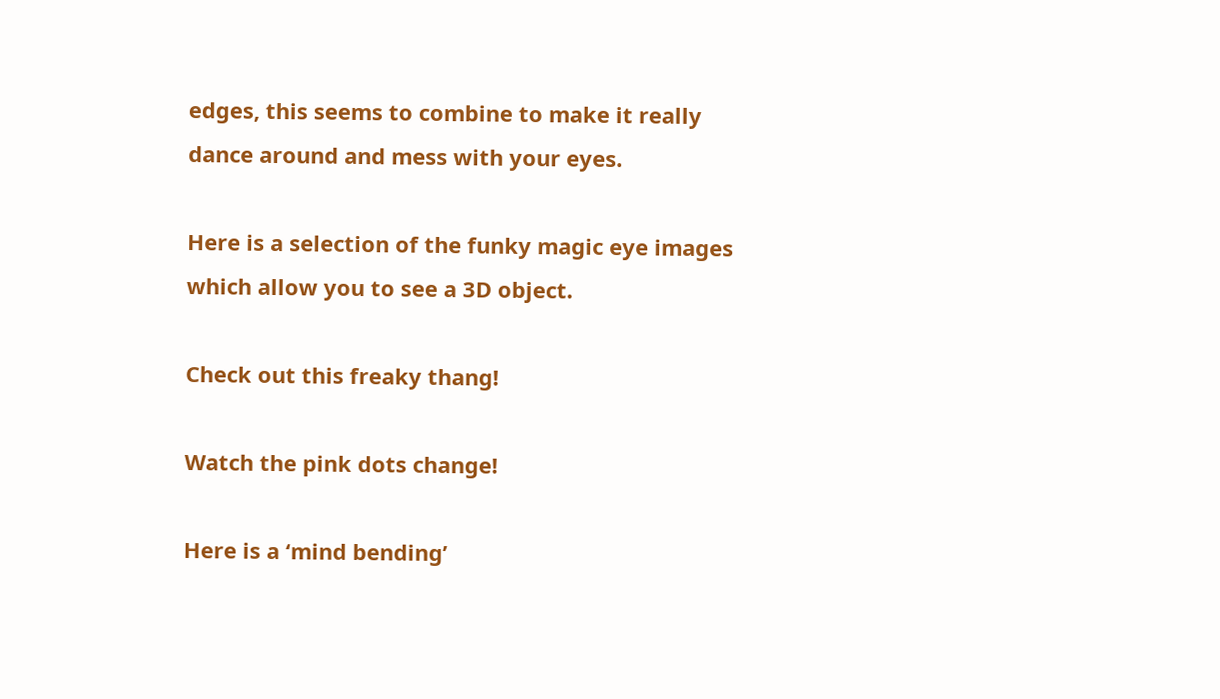edges, this seems to combine to make it really dance around and mess with your eyes.

Here is a selection of the funky magic eye images which allow you to see a 3D object.

Check out this freaky thang!

Watch the pink dots change!

Here is a ‘mind bending’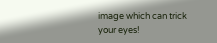image which can trick your eyes!